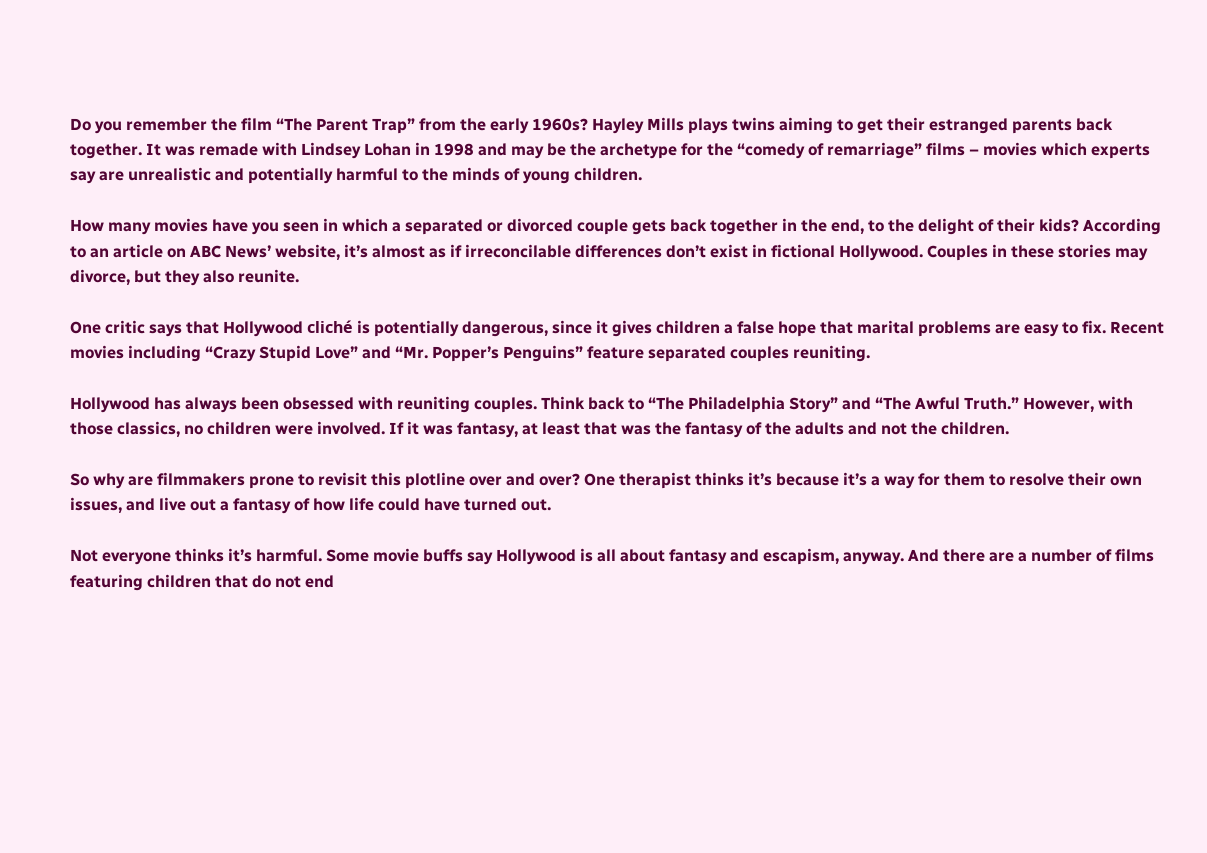Do you remember the film “The Parent Trap” from the early 1960s? Hayley Mills plays twins aiming to get their estranged parents back together. It was remade with Lindsey Lohan in 1998 and may be the archetype for the “comedy of remarriage” films – movies which experts say are unrealistic and potentially harmful to the minds of young children.

How many movies have you seen in which a separated or divorced couple gets back together in the end, to the delight of their kids? According to an article on ABC News’ website, it’s almost as if irreconcilable differences don’t exist in fictional Hollywood. Couples in these stories may divorce, but they also reunite.

One critic says that Hollywood cliché is potentially dangerous, since it gives children a false hope that marital problems are easy to fix. Recent movies including “Crazy Stupid Love” and “Mr. Popper’s Penguins” feature separated couples reuniting.

Hollywood has always been obsessed with reuniting couples. Think back to “The Philadelphia Story” and “The Awful Truth.” However, with those classics, no children were involved. If it was fantasy, at least that was the fantasy of the adults and not the children.

So why are filmmakers prone to revisit this plotline over and over? One therapist thinks it’s because it’s a way for them to resolve their own issues, and live out a fantasy of how life could have turned out.

Not everyone thinks it’s harmful. Some movie buffs say Hollywood is all about fantasy and escapism, anyway. And there are a number of films featuring children that do not end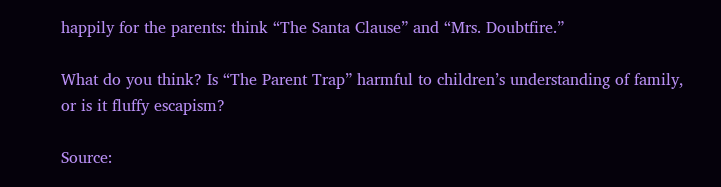happily for the parents: think “The Santa Clause” and “Mrs. Doubtfire.”

What do you think? Is “The Parent Trap” harmful to children’s understanding of family, or is it fluffy escapism?

Source: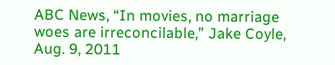ABC News, “In movies, no marriage woes are irreconcilable,” Jake Coyle, Aug. 9, 2011